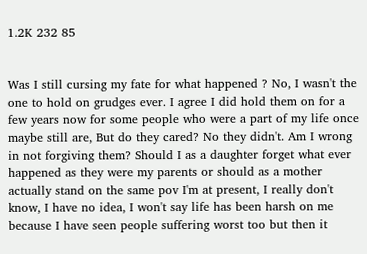1.2K 232 85


Was I still cursing my fate for what happened ? No, I wasn't the one to hold on grudges ever. I agree I did hold them on for a few years now for some people who were a part of my life once maybe still are, But do they cared? No they didn't. Am I wrong in not forgiving them? Should I as a daughter forget what ever happened as they were my parents or should as a mother actually stand on the same pov I'm at present, I really don't know, I have no idea, I won't say life has been harsh on me because I have seen people suffering worst too but then it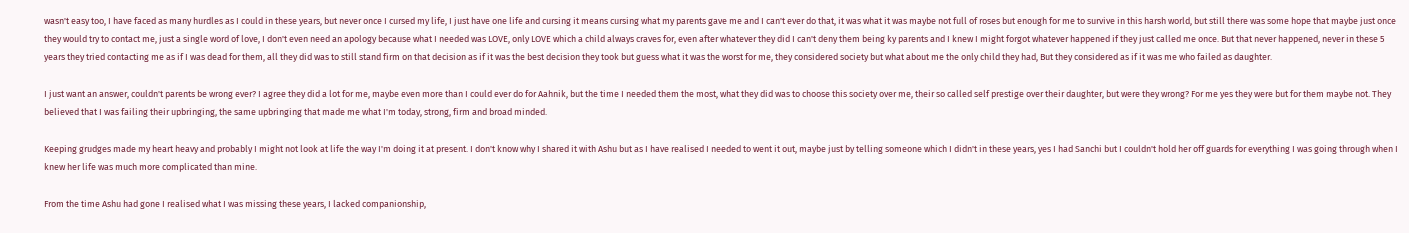wasn't easy too, I have faced as many hurdles as I could in these years, but never once I cursed my life, I just have one life and cursing it means cursing what my parents gave me and I can't ever do that, it was what it was maybe not full of roses but enough for me to survive in this harsh world, but still there was some hope that maybe just once they would try to contact me, just a single word of love, I don't even need an apology because what I needed was LOVE, only LOVE which a child always craves for, even after whatever they did I can't deny them being ky parents and I knew I might forgot whatever happened if they just called me once. But that never happened, never in these 5 years they tried contacting me as if I was dead for them, all they did was to still stand firm on that decision as if it was the best decision they took but guess what it was the worst for me, they considered society but what about me the only child they had, But they considered as if it was me who failed as daughter.

I just want an answer, couldn't parents be wrong ever? I agree they did a lot for me, maybe even more than I could ever do for Aahnik, but the time I needed them the most, what they did was to choose this society over me, their so called self prestige over their daughter, but were they wrong? For me yes they were but for them maybe not. They believed that I was failing their upbringing, the same upbringing that made me what I'm today, strong, firm and broad minded.

Keeping grudges made my heart heavy and probably I might not look at life the way I'm doing it at present. I don't know why I shared it with Ashu but as I have realised I needed to went it out, maybe just by telling someone which I didn't in these years, yes I had Sanchi but I couldn't hold her off guards for everything I was going through when I knew her life was much more complicated than mine.

From the time Ashu had gone I realised what I was missing these years, I lacked companionship,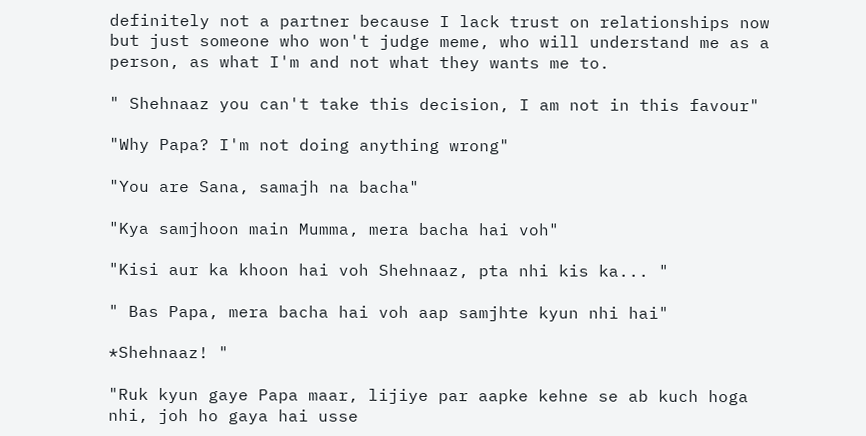definitely not a partner because I lack trust on relationships now but just someone who won't judge meme, who will understand me as a person, as what I'm and not what they wants me to.

" Shehnaaz you can't take this decision, I am not in this favour"

"Why Papa? I'm not doing anything wrong"

"You are Sana, samajh na bacha"

"Kya samjhoon main Mumma, mera bacha hai voh"

"Kisi aur ka khoon hai voh Shehnaaz, pta nhi kis ka... "

" Bas Papa, mera bacha hai voh aap samjhte kyun nhi hai"

*Shehnaaz! "

"Ruk kyun gaye Papa maar, lijiye par aapke kehne se ab kuch hoga nhi, joh ho gaya hai usse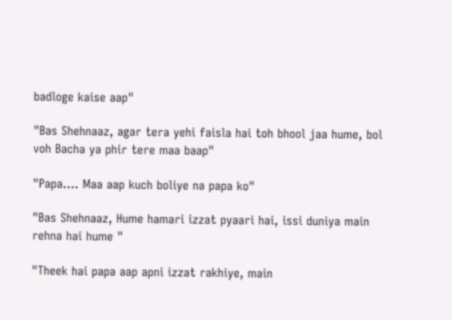badloge kaise aap"

"Bas Shehnaaz, agar tera yehi faisla hai toh bhool jaa hume, bol voh Bacha ya phir tere maa baap"

"Papa.... Maa aap kuch boliye na papa ko"

"Bas Shehnaaz, Hume hamari izzat pyaari hai, issi duniya main rehna hai hume "

"Theek hai papa aap apni izzat rakhiye, main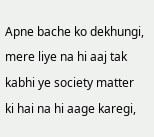Apne bache ko dekhungi, mere liye na hi aaj tak kabhi ye society matter ki hai na hi aage karegi,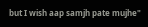but I wish aap samjh pate mujhe"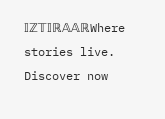𝕀ℤ𝕋𝕀ℝ𝔸𝔸ℝWhere stories live. Discover now